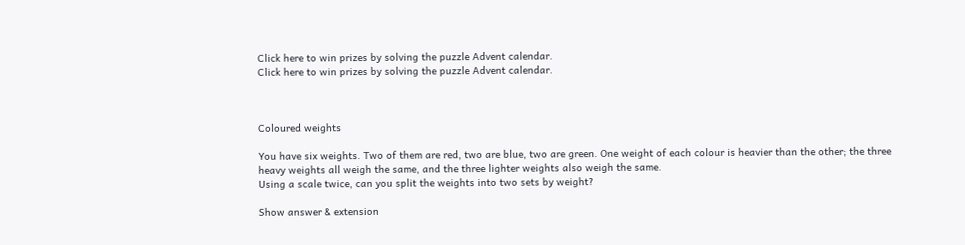Click here to win prizes by solving the puzzle Advent calendar.
Click here to win prizes by solving the puzzle Advent calendar.



Coloured weights

You have six weights. Two of them are red, two are blue, two are green. One weight of each colour is heavier than the other; the three heavy weights all weigh the same, and the three lighter weights also weigh the same.
Using a scale twice, can you split the weights into two sets by weight?

Show answer & extension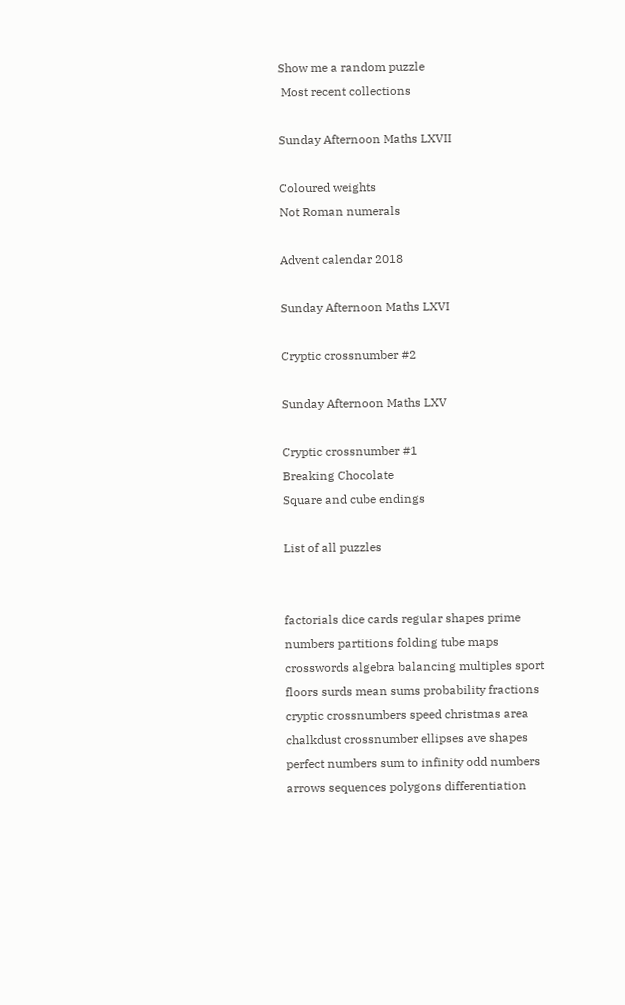Show me a random puzzle
 Most recent collections

Sunday Afternoon Maths LXVII

Coloured weights
Not Roman numerals

Advent calendar 2018

Sunday Afternoon Maths LXVI

Cryptic crossnumber #2

Sunday Afternoon Maths LXV

Cryptic crossnumber #1
Breaking Chocolate
Square and cube endings

List of all puzzles


factorials dice cards regular shapes prime numbers partitions folding tube maps crosswords algebra balancing multiples sport floors surds mean sums probability fractions cryptic crossnumbers speed christmas area chalkdust crossnumber ellipses ave shapes perfect numbers sum to infinity odd numbers arrows sequences polygons differentiation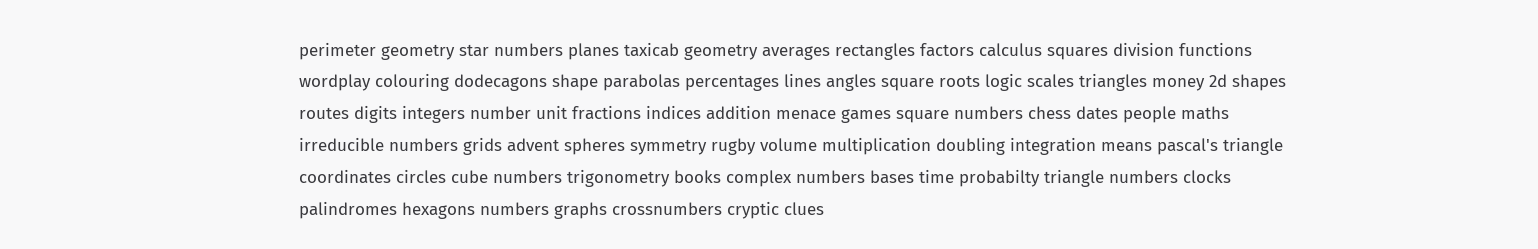perimeter geometry star numbers planes taxicab geometry averages rectangles factors calculus squares division functions wordplay colouring dodecagons shape parabolas percentages lines angles square roots logic scales triangles money 2d shapes routes digits integers number unit fractions indices addition menace games square numbers chess dates people maths irreducible numbers grids advent spheres symmetry rugby volume multiplication doubling integration means pascal's triangle coordinates circles cube numbers trigonometry books complex numbers bases time probabilty triangle numbers clocks palindromes hexagons numbers graphs crossnumbers cryptic clues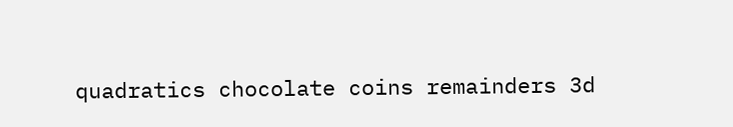quadratics chocolate coins remainders 3d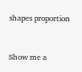shapes proportion


Show me a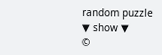random puzzle
▼ show ▼
©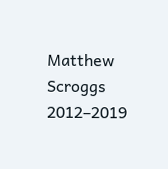Matthew Scroggs 2012–2019